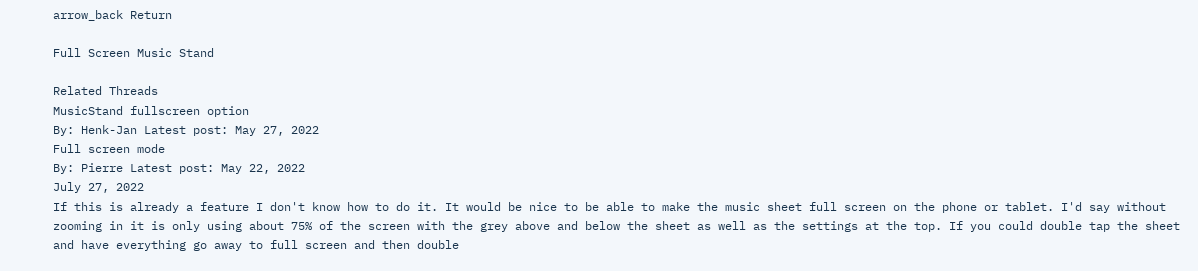arrow_back Return

Full Screen Music Stand

Related Threads
MusicStand fullscreen option
By: Henk-Jan Latest post: May 27, 2022
Full screen mode
By: Pierre Latest post: May 22, 2022
July 27, 2022
If this is already a feature I don't know how to do it. It would be nice to be able to make the music sheet full screen on the phone or tablet. I'd say without zooming in it is only using about 75% of the screen with the grey above and below the sheet as well as the settings at the top. If you could double tap the sheet and have everything go away to full screen and then double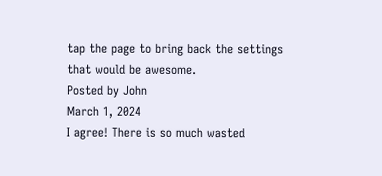tap the page to bring back the settings that would be awesome.
Posted by John
March 1, 2024
I agree! There is so much wasted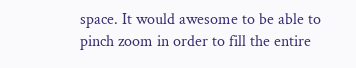space. It would awesome to be able to pinch zoom in order to fill the entire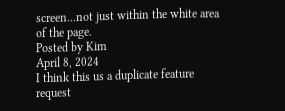screen...not just within the white area of the page.
Posted by Kim
April 8, 2024
I think this us a duplicate feature request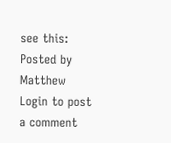see this:
Posted by Matthew
Login to post a comment